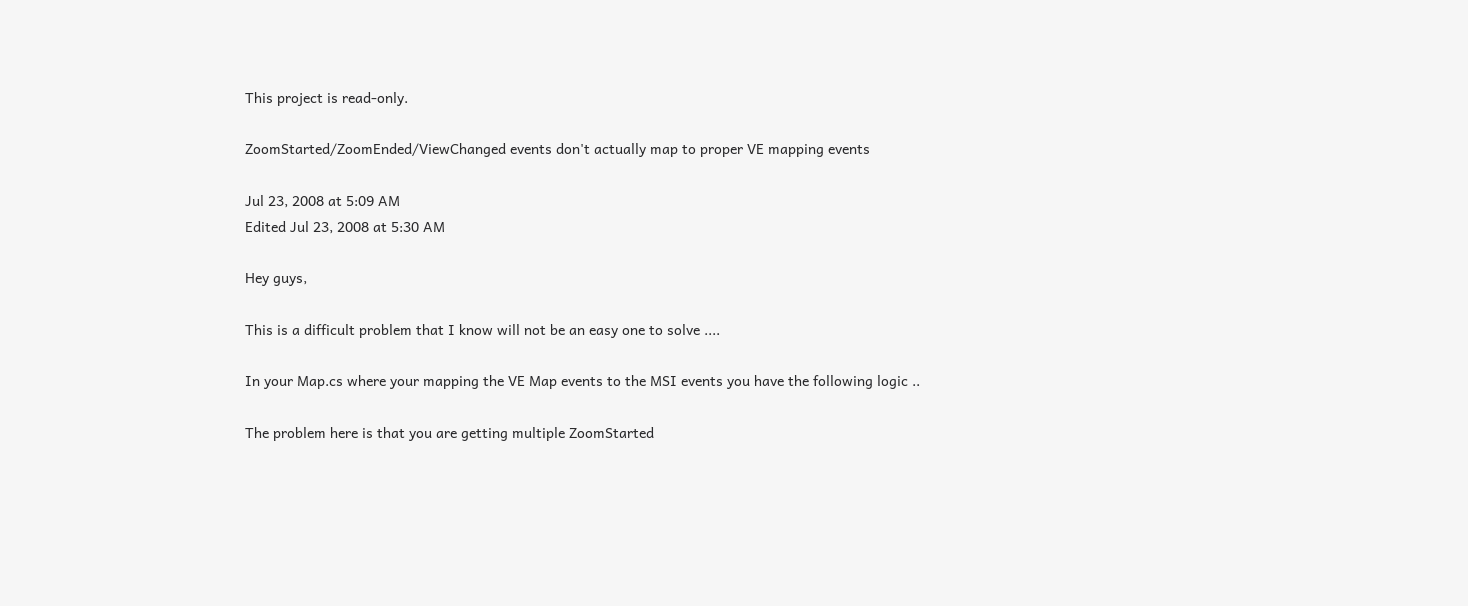This project is read-only.

ZoomStarted/ZoomEnded/ViewChanged events don't actually map to proper VE mapping events

Jul 23, 2008 at 5:09 AM
Edited Jul 23, 2008 at 5:30 AM

Hey guys,

This is a difficult problem that I know will not be an easy one to solve ....

In your Map.cs where your mapping the VE Map events to the MSI events you have the following logic ..

The problem here is that you are getting multiple ZoomStarted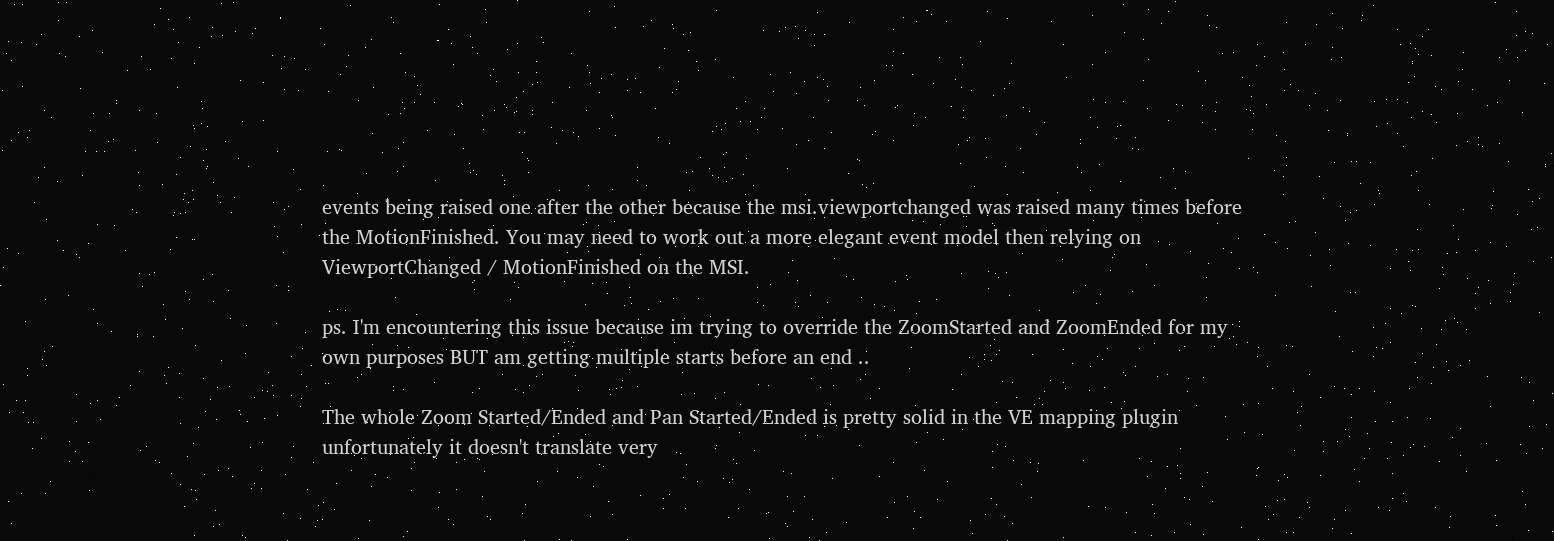events being raised one after the other because the msi.viewportchanged was raised many times before the MotionFinished. You may need to work out a more elegant event model then relying on ViewportChanged / MotionFinished on the MSI.

ps. I'm encountering this issue because im trying to override the ZoomStarted and ZoomEnded for my own purposes BUT am getting multiple starts before an end ..

The whole Zoom Started/Ended and Pan Started/Ended is pretty solid in the VE mapping plugin unfortunately it doesn't translate very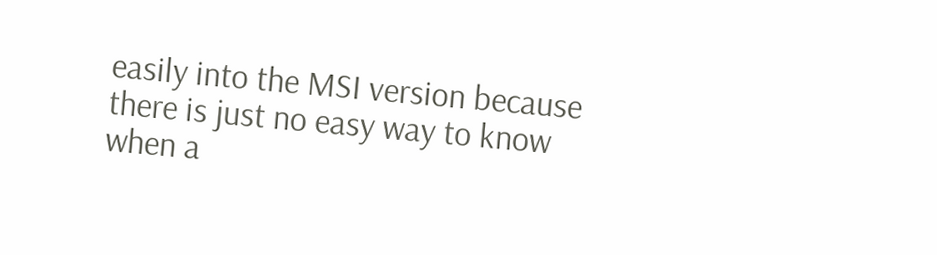easily into the MSI version because there is just no easy way to know when a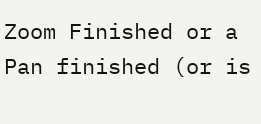Zoom Finished or a Pan finished (or is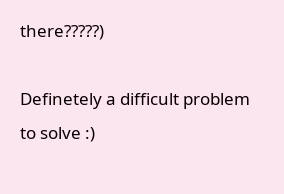there?????)

Definetely a difficult problem to solve :)